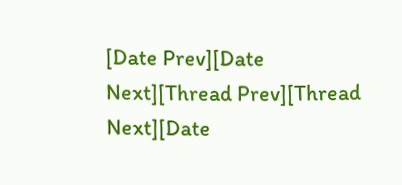[Date Prev][Date Next][Thread Prev][Thread Next][Date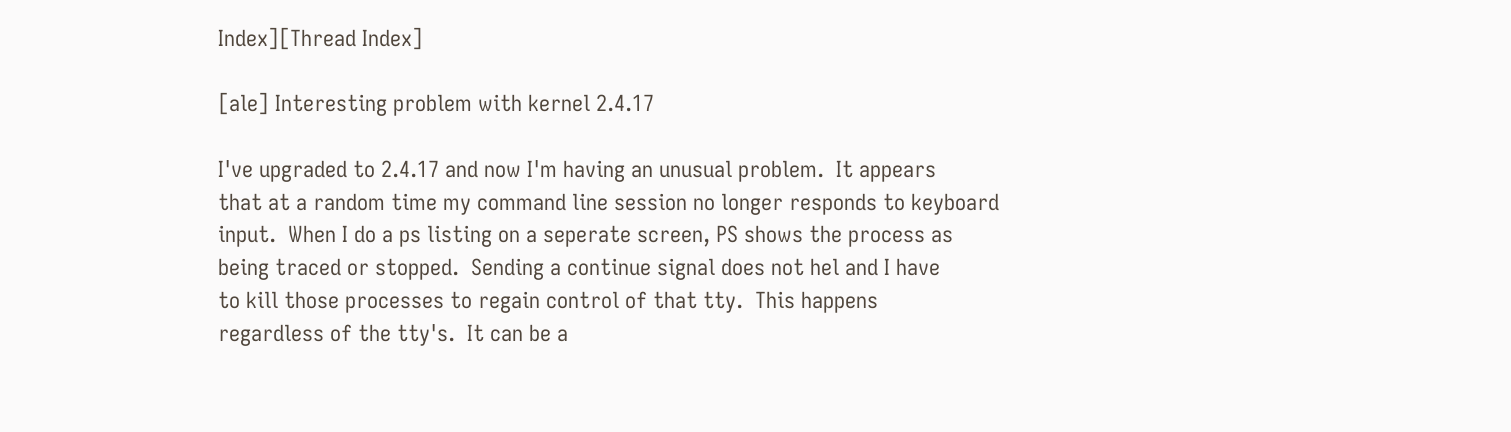Index][Thread Index]

[ale] Interesting problem with kernel 2.4.17

I've upgraded to 2.4.17 and now I'm having an unusual problem.  It appears
that at a random time my command line session no longer responds to keyboard
input.  When I do a ps listing on a seperate screen, PS shows the process as
being traced or stopped.  Sending a continue signal does not hel and I have
to kill those processes to regain control of that tty.  This happens
regardless of the tty's.  It can be a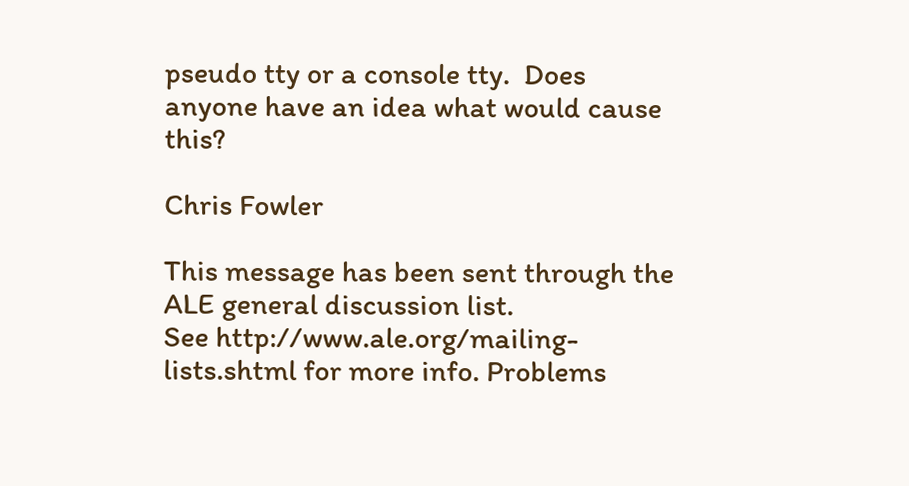pseudo tty or a console tty.  Does
anyone have an idea what would cause this?

Chris Fowler

This message has been sent through the ALE general discussion list.
See http://www.ale.org/mailing-lists.shtml for more info. Problems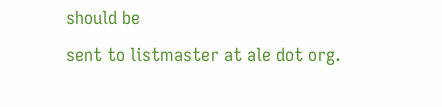should be
sent to listmaster at ale dot org.